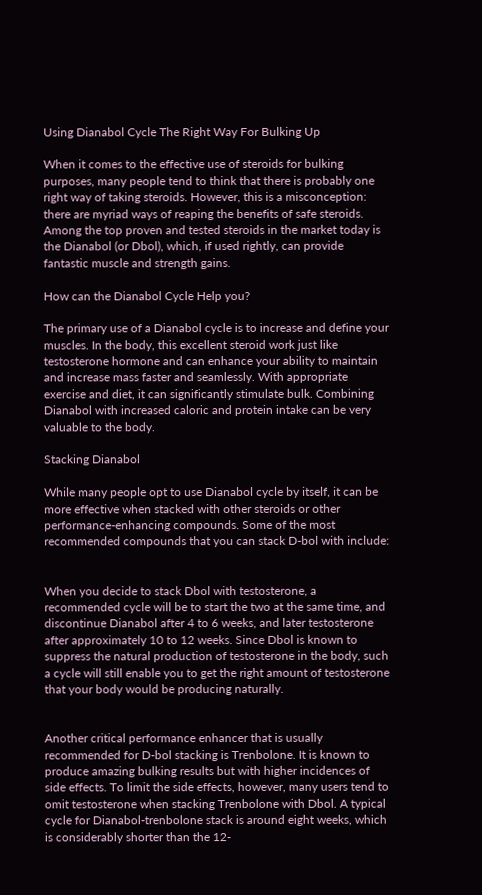Using Dianabol Cycle The Right Way For Bulking Up

When it comes to the effective use of steroids for bulking purposes, many people tend to think that there is probably one right way of taking steroids. However, this is a misconception: there are myriad ways of reaping the benefits of safe steroids. Among the top proven and tested steroids in the market today is the Dianabol (or Dbol), which, if used rightly, can provide fantastic muscle and strength gains.

How can the Dianabol Cycle Help you?

The primary use of a Dianabol cycle is to increase and define your muscles. In the body, this excellent steroid work just like testosterone hormone and can enhance your ability to maintain and increase mass faster and seamlessly. With appropriate exercise and diet, it can significantly stimulate bulk. Combining Dianabol with increased caloric and protein intake can be very valuable to the body.

Stacking Dianabol

While many people opt to use Dianabol cycle by itself, it can be more effective when stacked with other steroids or other performance-enhancing compounds. Some of the most recommended compounds that you can stack D-bol with include:


When you decide to stack Dbol with testosterone, a recommended cycle will be to start the two at the same time, and discontinue Dianabol after 4 to 6 weeks, and later testosterone after approximately 10 to 12 weeks. Since Dbol is known to suppress the natural production of testosterone in the body, such a cycle will still enable you to get the right amount of testosterone that your body would be producing naturally.


Another critical performance enhancer that is usually recommended for D-bol stacking is Trenbolone. It is known to produce amazing bulking results but with higher incidences of side effects. To limit the side effects, however, many users tend to omit testosterone when stacking Trenbolone with Dbol. A typical cycle for Dianabol-trenbolone stack is around eight weeks, which is considerably shorter than the 12-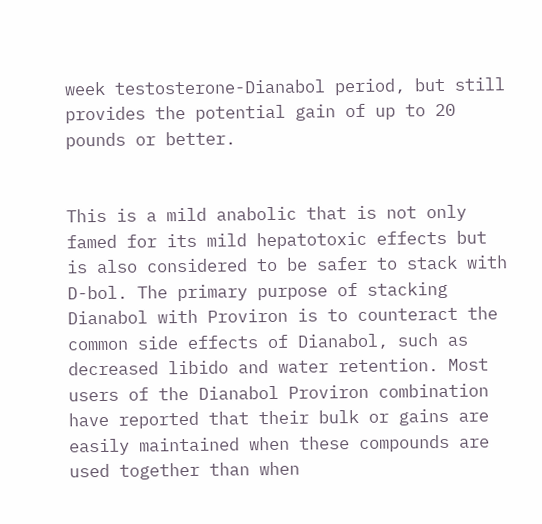week testosterone-Dianabol period, but still provides the potential gain of up to 20 pounds or better.


This is a mild anabolic that is not only famed for its mild hepatotoxic effects but is also considered to be safer to stack with D-bol. The primary purpose of stacking Dianabol with Proviron is to counteract the common side effects of Dianabol, such as decreased libido and water retention. Most users of the Dianabol Proviron combination have reported that their bulk or gains are easily maintained when these compounds are used together than when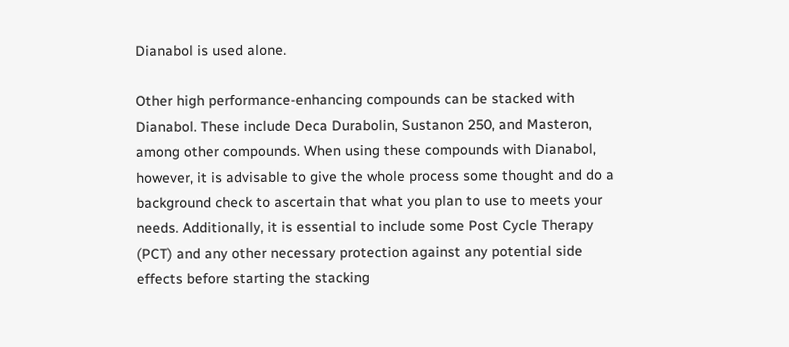Dianabol is used alone.

Other high performance-enhancing compounds can be stacked with Dianabol. These include Deca Durabolin, Sustanon 250, and Masteron, among other compounds. When using these compounds with Dianabol, however, it is advisable to give the whole process some thought and do a background check to ascertain that what you plan to use to meets your needs. Additionally, it is essential to include some Post Cycle Therapy (PCT) and any other necessary protection against any potential side effects before starting the stacking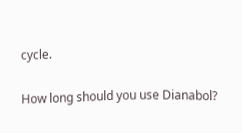cycle.

How long should you use Dianabol?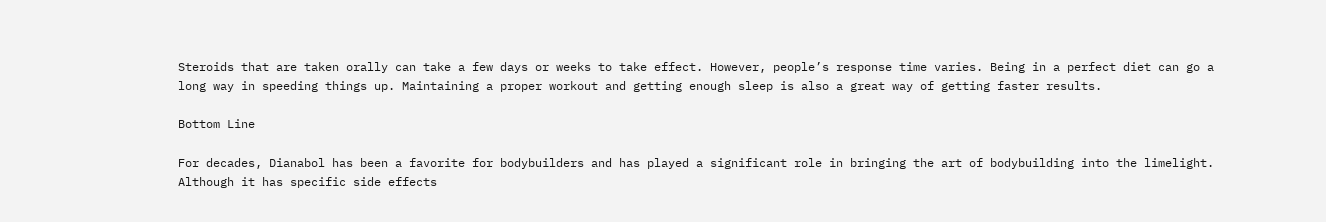Steroids that are taken orally can take a few days or weeks to take effect. However, people’s response time varies. Being in a perfect diet can go a long way in speeding things up. Maintaining a proper workout and getting enough sleep is also a great way of getting faster results.

Bottom Line

For decades, Dianabol has been a favorite for bodybuilders and has played a significant role in bringing the art of bodybuilding into the limelight. Although it has specific side effects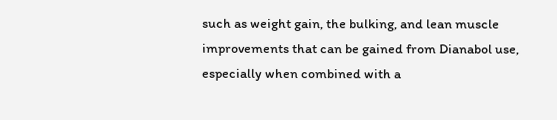such as weight gain, the bulking, and lean muscle improvements that can be gained from Dianabol use, especially when combined with a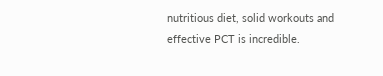nutritious diet, solid workouts and effective PCT is incredible.